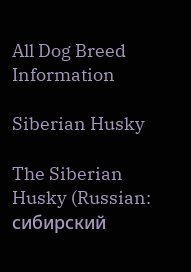All Dog Breed Information

Siberian Husky

The Siberian Husky (Russian: сибирский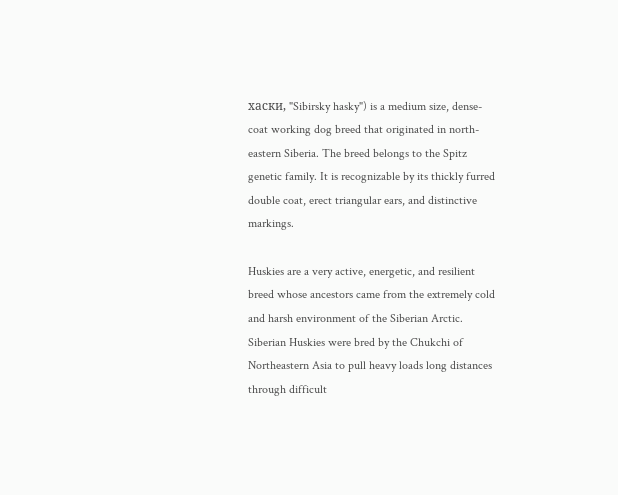хаски, "Sibirsky hasky") is a medium size, dense-coat working dog breed that originated in north-eastern Siberia. The breed belongs to the Spitz genetic family. It is recognizable by its thickly furred double coat, erect triangular ears, and distinctive markings.

Huskies are a very active, energetic, and resilient breed whose ancestors came from the extremely cold and harsh environment of the Siberian Arctic. Siberian Huskies were bred by the Chukchi of Northeastern Asia to pull heavy loads long distances through difficult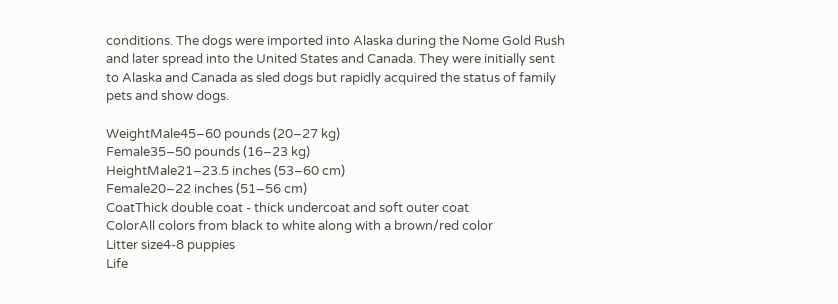conditions. The dogs were imported into Alaska during the Nome Gold Rush and later spread into the United States and Canada. They were initially sent to Alaska and Canada as sled dogs but rapidly acquired the status of family pets and show dogs.

WeightMale45–60 pounds (20–27 kg)
Female35–50 pounds (16–23 kg)
HeightMale21–23.5 inches (53–60 cm)
Female20–22 inches (51–56 cm)
CoatThick double coat - thick undercoat and soft outer coat
ColorAll colors from black to white along with a brown/red color
Litter size4-8 puppies
Life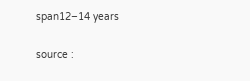span12–14 years

source :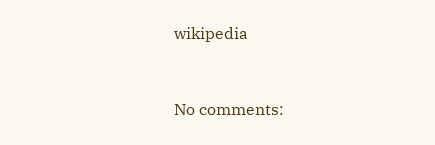wikipedia



No comments: